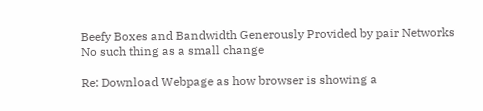Beefy Boxes and Bandwidth Generously Provided by pair Networks
No such thing as a small change

Re: Download Webpage as how browser is showing a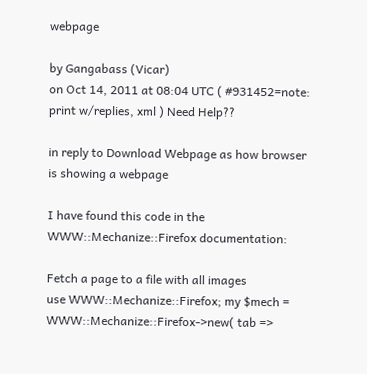webpage

by Gangabass (Vicar)
on Oct 14, 2011 at 08:04 UTC ( #931452=note: print w/replies, xml ) Need Help??

in reply to Download Webpage as how browser is showing a webpage

I have found this code in the WWW::Mechanize::Firefox documentation:

Fetch a page to a file with all images
use WWW::Mechanize::Firefox; my $mech = WWW::Mechanize::Firefox->new( tab =>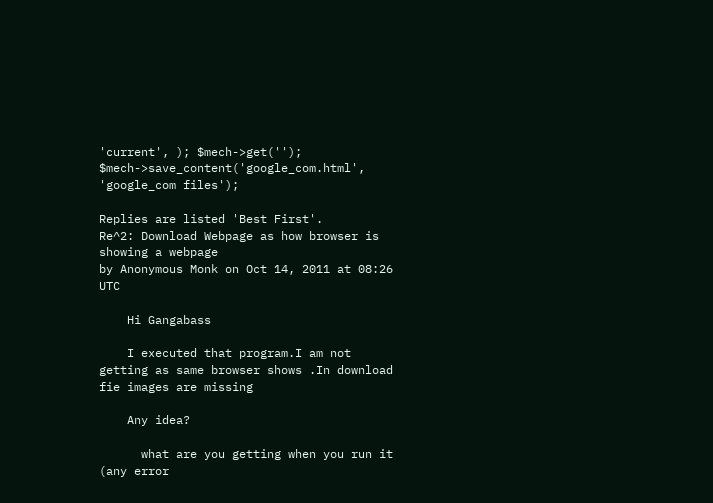'current', ); $mech->get(''); $mech->save_content('google_com.html', 'google_com files');

Replies are listed 'Best First'.
Re^2: Download Webpage as how browser is showing a webpage
by Anonymous Monk on Oct 14, 2011 at 08:26 UTC

    Hi Gangabass

    I executed that program.I am not getting as same browser shows .In download fie images are missing

    Any idea?

      what are you getting when you run it (any error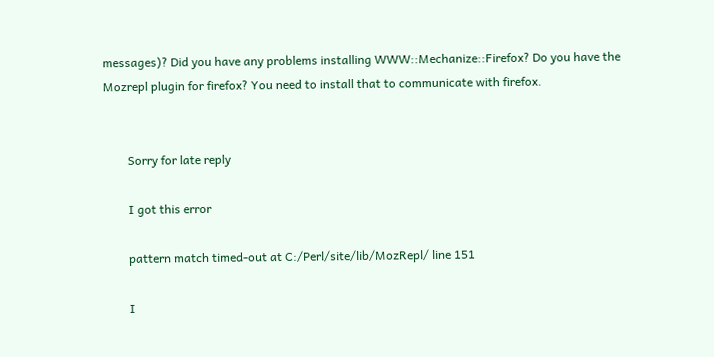messages)? Did you have any problems installing WWW::Mechanize::Firefox? Do you have the Mozrepl plugin for firefox? You need to install that to communicate with firefox.


        Sorry for late reply

        I got this error

        pattern match timed-out at C:/Perl/site/lib/MozRepl/ line 151

        I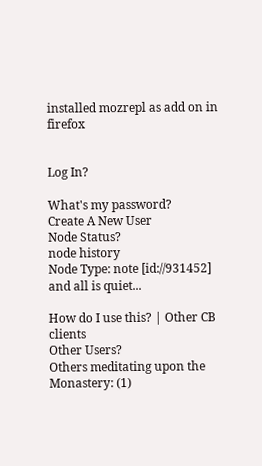installed mozrepl as add on in firefox


Log In?

What's my password?
Create A New User
Node Status?
node history
Node Type: note [id://931452]
and all is quiet...

How do I use this? | Other CB clients
Other Users?
Others meditating upon the Monastery: (1)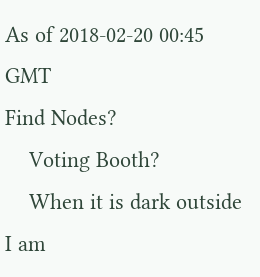As of 2018-02-20 00:45 GMT
Find Nodes?
    Voting Booth?
    When it is dark outside I am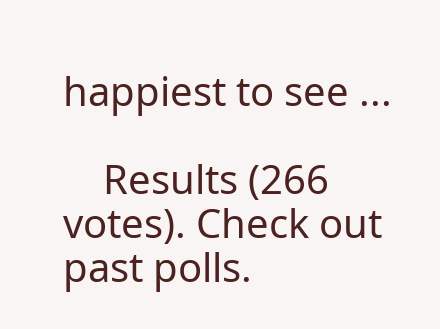happiest to see ...

    Results (266 votes). Check out past polls.